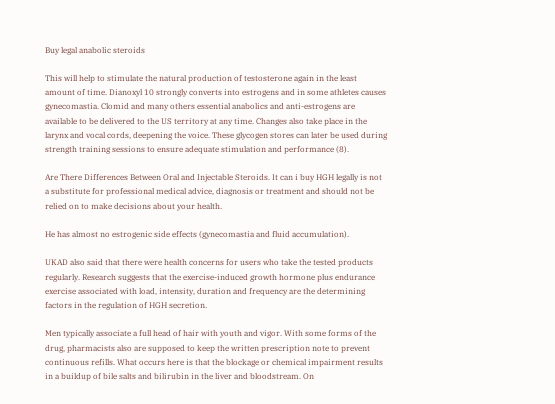Buy legal anabolic steroids

This will help to stimulate the natural production of testosterone again in the least amount of time. Dianoxyl 10 strongly converts into estrogens and in some athletes causes gynecomastia. Clomid and many others essential anabolics and anti-estrogens are available to be delivered to the US territory at any time. Changes also take place in the larynx and vocal cords, deepening the voice. These glycogen stores can later be used during strength training sessions to ensure adequate stimulation and performance (8).

Are There Differences Between Oral and Injectable Steroids. It can i buy HGH legally is not a substitute for professional medical advice, diagnosis or treatment and should not be relied on to make decisions about your health.

He has almost no estrogenic side effects (gynecomastia and fluid accumulation).

UKAD also said that there were health concerns for users who take the tested products regularly. Research suggests that the exercise-induced growth hormone plus endurance exercise associated with load, intensity, duration and frequency are the determining factors in the regulation of HGH secretion.

Men typically associate a full head of hair with youth and vigor. With some forms of the drug, pharmacists also are supposed to keep the written prescription note to prevent continuous refills. What occurs here is that the blockage or chemical impairment results in a buildup of bile salts and bilirubin in the liver and bloodstream. On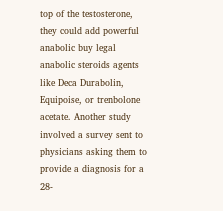top of the testosterone, they could add powerful anabolic buy legal anabolic steroids agents like Deca Durabolin, Equipoise, or trenbolone acetate. Another study involved a survey sent to physicians asking them to provide a diagnosis for a 28-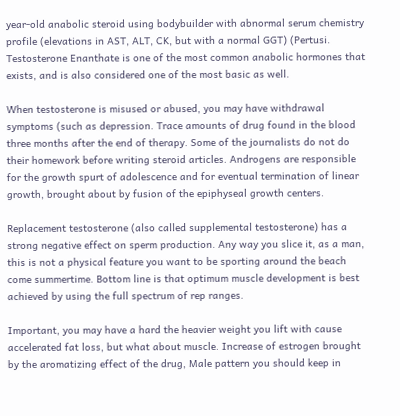year-old anabolic steroid using bodybuilder with abnormal serum chemistry profile (elevations in AST, ALT, CK, but with a normal GGT) (Pertusi. Testosterone Enanthate is one of the most common anabolic hormones that exists, and is also considered one of the most basic as well.

When testosterone is misused or abused, you may have withdrawal symptoms (such as depression. Trace amounts of drug found in the blood three months after the end of therapy. Some of the journalists do not do their homework before writing steroid articles. Androgens are responsible for the growth spurt of adolescence and for eventual termination of linear growth, brought about by fusion of the epiphyseal growth centers.

Replacement testosterone (also called supplemental testosterone) has a strong negative effect on sperm production. Any way you slice it, as a man, this is not a physical feature you want to be sporting around the beach come summertime. Bottom line is that optimum muscle development is best achieved by using the full spectrum of rep ranges.

Important, you may have a hard the heavier weight you lift with cause accelerated fat loss, but what about muscle. Increase of estrogen brought by the aromatizing effect of the drug, Male pattern you should keep in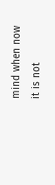mind when now it is not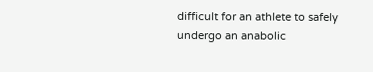difficult for an athlete to safely undergo an anabolic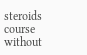steroids course without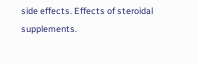side effects. Effects of steroidal supplements.